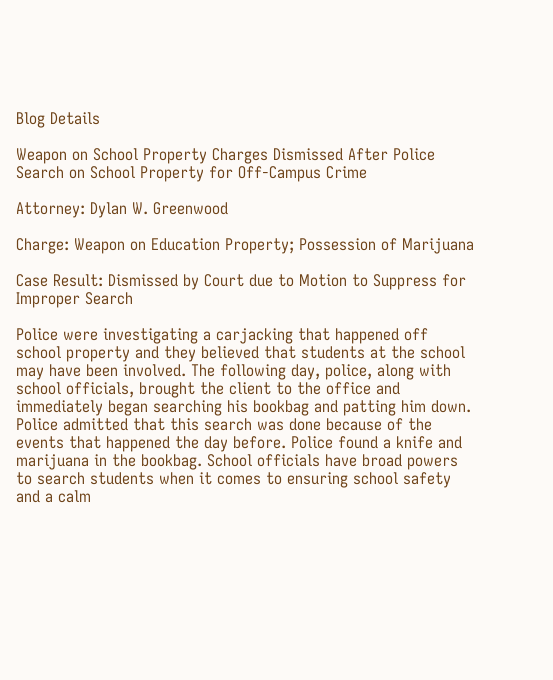Blog Details

Weapon on School Property Charges Dismissed After Police Search on School Property for Off-Campus Crime

Attorney: Dylan W. Greenwood

Charge: Weapon on Education Property; Possession of Marijuana

Case Result: Dismissed by Court due to Motion to Suppress for Improper Search

Police were investigating a carjacking that happened off school property and they believed that students at the school may have been involved. The following day, police, along with school officials, brought the client to the office and immediately began searching his bookbag and patting him down. Police admitted that this search was done because of the events that happened the day before. Police found a knife and marijuana in the bookbag. School officials have broad powers to search students when it comes to ensuring school safety and a calm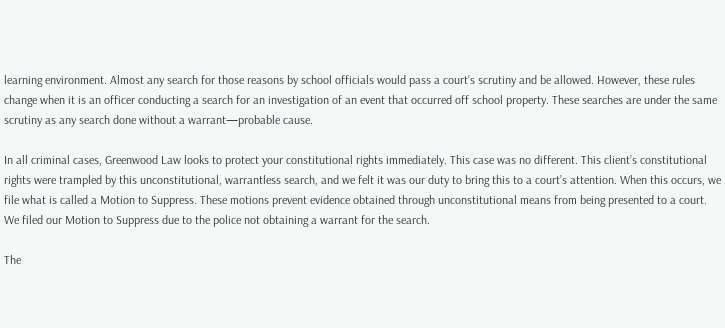learning environment. Almost any search for those reasons by school officials would pass a court’s scrutiny and be allowed. However, these rules change when it is an officer conducting a search for an investigation of an event that occurred off school property. These searches are under the same scrutiny as any search done without a warrant—probable cause.

In all criminal cases, Greenwood Law looks to protect your constitutional rights immediately. This case was no different. This client’s constitutional rights were trampled by this unconstitutional, warrantless search, and we felt it was our duty to bring this to a court’s attention. When this occurs, we file what is called a Motion to Suppress. These motions prevent evidence obtained through unconstitutional means from being presented to a court. We filed our Motion to Suppress due to the police not obtaining a warrant for the search.

The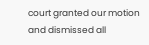court granted our motion and dismissed all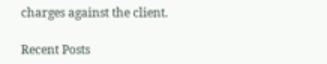charges against the client.

Recent Posts